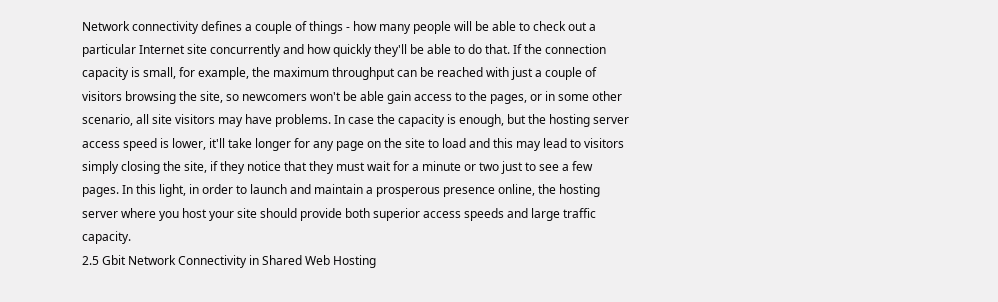Network connectivity defines a couple of things - how many people will be able to check out a particular Internet site concurrently and how quickly they'll be able to do that. If the connection capacity is small, for example, the maximum throughput can be reached with just a couple of visitors browsing the site, so newcomers won't be able gain access to the pages, or in some other scenario, all site visitors may have problems. In case the capacity is enough, but the hosting server access speed is lower, it'll take longer for any page on the site to load and this may lead to visitors simply closing the site, if they notice that they must wait for a minute or two just to see a few pages. In this light, in order to launch and maintain a prosperous presence online, the hosting server where you host your site should provide both superior access speeds and large traffic capacity.
2.5 Gbit Network Connectivity in Shared Web Hosting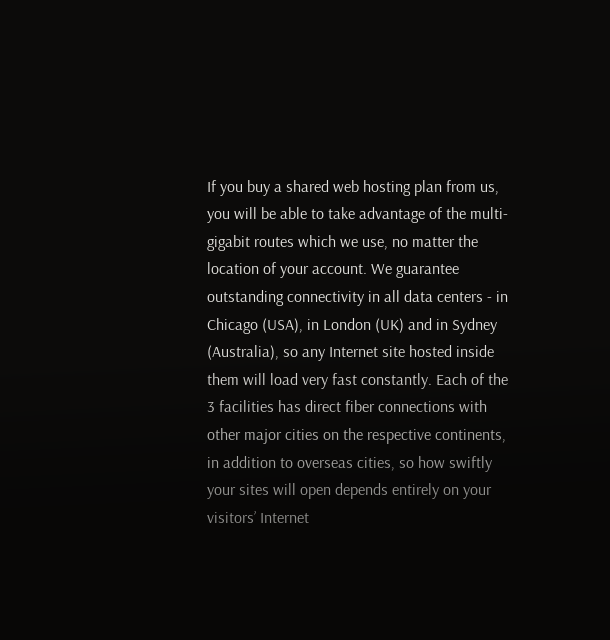If you buy a shared web hosting plan from us, you will be able to take advantage of the multi-gigabit routes which we use, no matter the location of your account. We guarantee outstanding connectivity in all data centers - in Chicago (USA), in London (UK) and in Sydney (Australia), so any Internet site hosted inside them will load very fast constantly. Each of the 3 facilities has direct fiber connections with other major cities on the respective continents, in addition to overseas cities, so how swiftly your sites will open depends entirely on your visitors’ Internet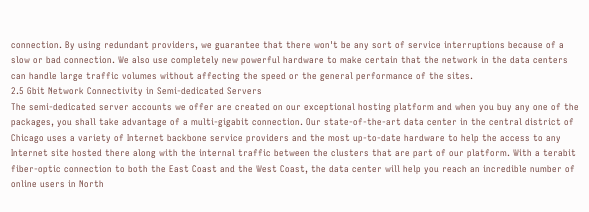connection. By using redundant providers, we guarantee that there won't be any sort of service interruptions because of a slow or bad connection. We also use completely new powerful hardware to make certain that the network in the data centers can handle large traffic volumes without affecting the speed or the general performance of the sites.
2.5 Gbit Network Connectivity in Semi-dedicated Servers
The semi-dedicated server accounts we offer are created on our exceptional hosting platform and when you buy any one of the packages, you shall take advantage of a multi-gigabit connection. Our state-of-the-art data center in the central district of Chicago uses a variety of Internet backbone service providers and the most up-to-date hardware to help the access to any Internet site hosted there along with the internal traffic between the clusters that are part of our platform. With a terabit fiber-optic connection to both the East Coast and the West Coast, the data center will help you reach an incredible number of online users in North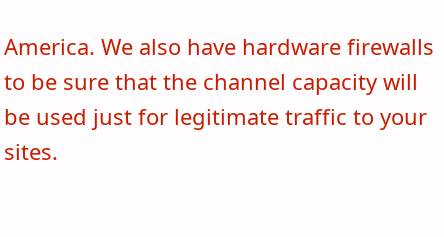America. We also have hardware firewalls to be sure that the channel capacity will be used just for legitimate traffic to your sites.